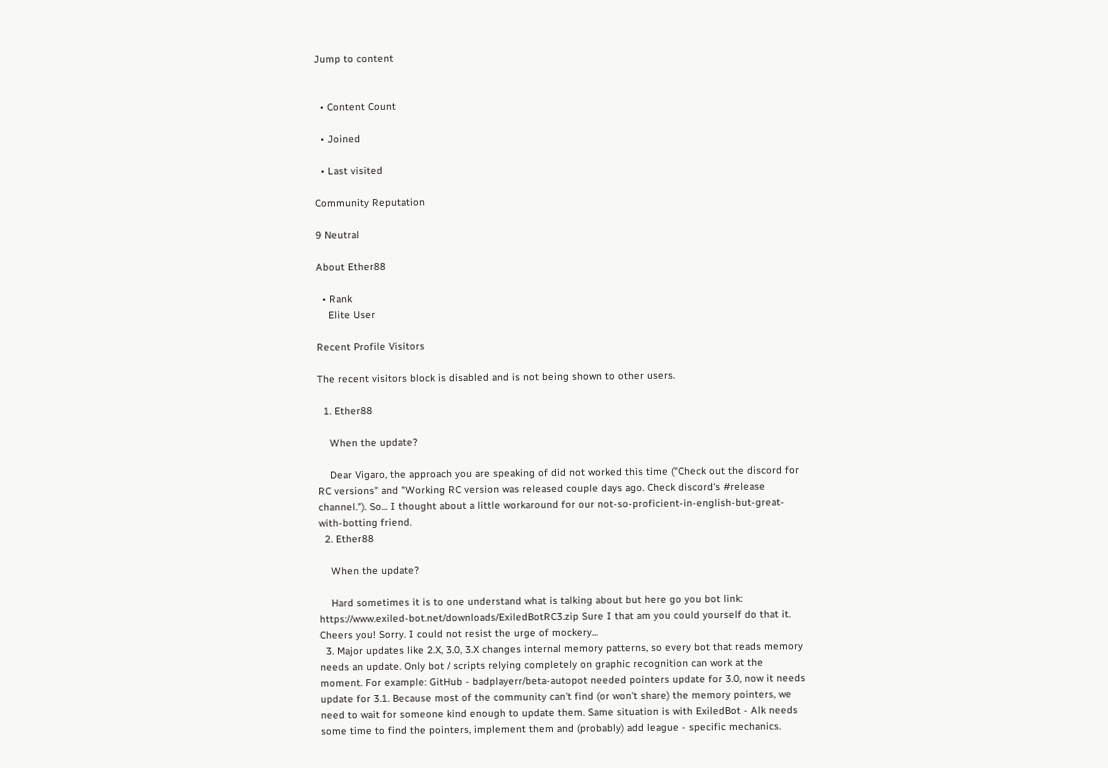Jump to content


  • Content Count

  • Joined

  • Last visited

Community Reputation

9 Neutral

About Ether88

  • Rank
    Elite User

Recent Profile Visitors

The recent visitors block is disabled and is not being shown to other users.

  1. Ether88

    When the update?

    Dear Vigaro, the approach you are speaking of did not worked this time ("Check out the discord for RC versions" and "Working RC version was released couple days ago. Check discord's #release channel."). So... I thought about a little workaround for our not-so-proficient-in-english-but-great-with-botting friend.
  2. Ether88

    When the update?

    Hard sometimes it is to one understand what is talking about but here go you bot link: https://www.exiled-bot.net/downloads/ExiledBotRC3.zip Sure I that am you could yourself do that it. Cheers you! Sorry. I could not resist the urge of mockery...
  3. Major updates like 2.X, 3.0, 3.X changes internal memory patterns, so every bot that reads memory needs an update. Only bot / scripts relying completely on graphic recognition can work at the moment. For example: GitHub - badplayerr/beta-autopot needed pointers update for 3.0, now it needs update for 3.1. Because most of the community can't find (or won't share) the memory pointers, we need to wait for someone kind enough to update them. Same situation is with ExiledBot - Alk needs some time to find the pointers, implement them and (probably) add league - specific mechanics.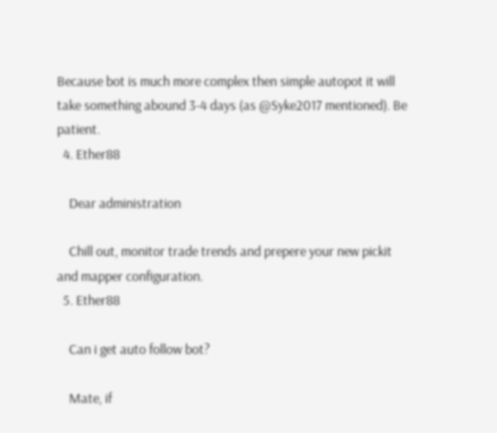Because bot is much more complex then simple autopot it will take something abound 3-4 days (as @Syke2017 mentioned). Be patient.
  4. Ether88

    Dear administration

    Chill out, monitor trade trends and prepere your new pickit and mapper configuration.
  5. Ether88

    Can i get auto follow bot?

    Mate, if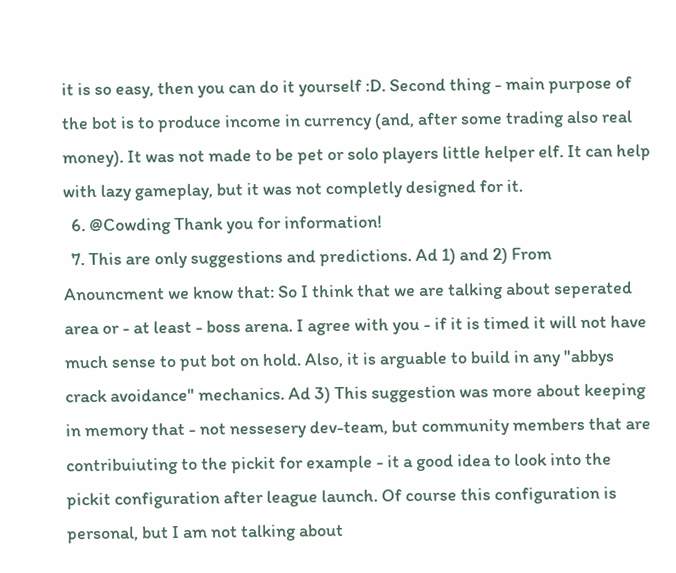it is so easy, then you can do it yourself :D. Second thing - main purpose of the bot is to produce income in currency (and, after some trading also real money). It was not made to be pet or solo players little helper elf. It can help with lazy gameplay, but it was not completly designed for it.
  6. @Cowding Thank you for information!
  7. This are only suggestions and predictions. Ad 1) and 2) From Anouncment we know that: So I think that we are talking about seperated area or - at least - boss arena. I agree with you - if it is timed it will not have much sense to put bot on hold. Also, it is arguable to build in any "abbys crack avoidance" mechanics. Ad 3) This suggestion was more about keeping in memory that - not nessesery dev-team, but community members that are contribuiuting to the pickit for example - it a good idea to look into the pickit configuration after league launch. Of course this configuration is personal, but I am not talking about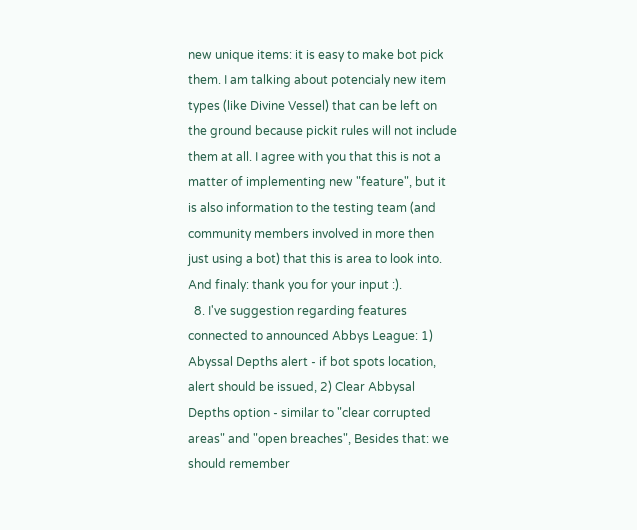new unique items: it is easy to make bot pick them. I am talking about potencialy new item types (like Divine Vessel) that can be left on the ground because pickit rules will not include them at all. I agree with you that this is not a matter of implementing new "feature", but it is also information to the testing team (and community members involved in more then just using a bot) that this is area to look into. And finaly: thank you for your input :).
  8. I've suggestion regarding features connected to announced Abbys League: 1) Abyssal Depths alert - if bot spots location, alert should be issued, 2) Clear Abbysal Depths option - similar to "clear corrupted areas" and "open breaches", Besides that: we should remember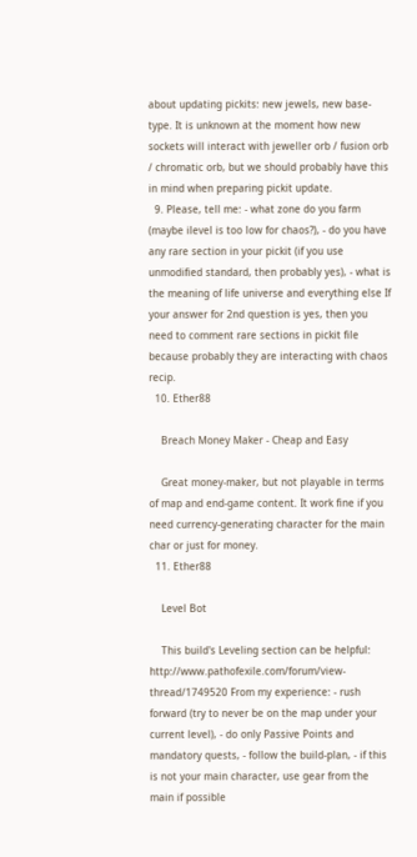about updating pickits: new jewels, new base-type. It is unknown at the moment how new sockets will interact with jeweller orb / fusion orb / chromatic orb, but we should probably have this in mind when preparing pickit update.
  9. Please, tell me: - what zone do you farm (maybe ilevel is too low for chaos?), - do you have any rare section in your pickit (if you use unmodified standard, then probably yes), - what is the meaning of life universe and everything else If your answer for 2nd question is yes, then you need to comment rare sections in pickit file because probably they are interacting with chaos recip.
  10. Ether88

    Breach Money Maker - Cheap and Easy

    Great money-maker, but not playable in terms of map and end-game content. It work fine if you need currency-generating character for the main char or just for money.
  11. Ether88

    Level Bot

    This build's Leveling section can be helpful: http://www.pathofexile.com/forum/view-thread/1749520 From my experience: - rush forward (try to never be on the map under your current level), - do only Passive Points and mandatory quests, - follow the build-plan, - if this is not your main character, use gear from the main if possible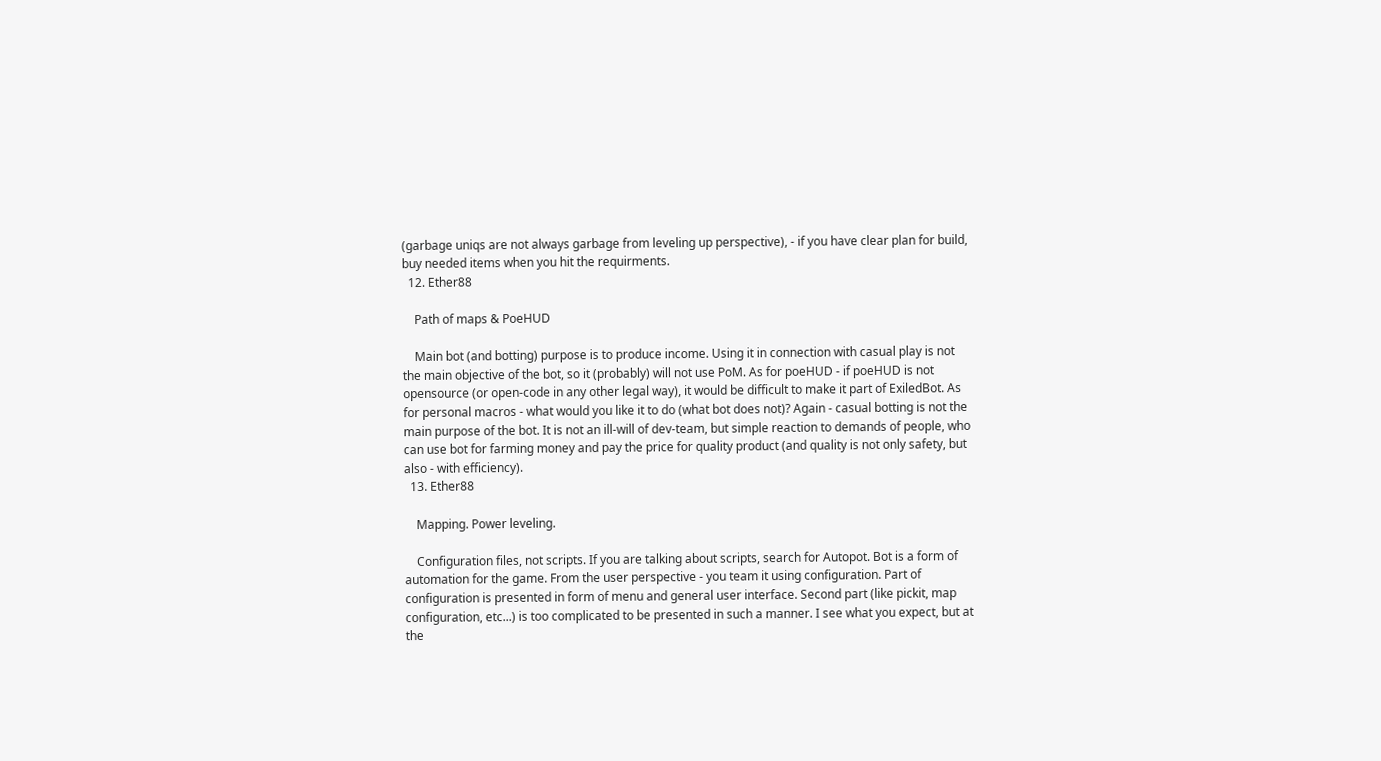(garbage uniqs are not always garbage from leveling up perspective), - if you have clear plan for build, buy needed items when you hit the requirments.
  12. Ether88

    Path of maps & PoeHUD

    Main bot (and botting) purpose is to produce income. Using it in connection with casual play is not the main objective of the bot, so it (probably) will not use PoM. As for poeHUD - if poeHUD is not opensource (or open-code in any other legal way), it would be difficult to make it part of ExiledBot. As for personal macros - what would you like it to do (what bot does not)? Again - casual botting is not the main purpose of the bot. It is not an ill-will of dev-team, but simple reaction to demands of people, who can use bot for farming money and pay the price for quality product (and quality is not only safety, but also - with efficiency).
  13. Ether88

    Mapping. Power leveling.

    Configuration files, not scripts. If you are talking about scripts, search for Autopot. Bot is a form of automation for the game. From the user perspective - you team it using configuration. Part of configuration is presented in form of menu and general user interface. Second part (like pickit, map configuration, etc...) is too complicated to be presented in such a manner. I see what you expect, but at the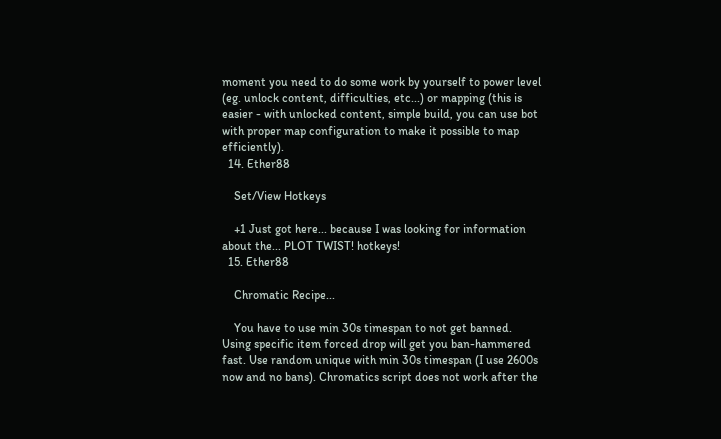moment you need to do some work by yourself to power level (eg. unlock content, difficulties, etc...) or mapping (this is easier - with unlocked content, simple build, you can use bot with proper map configuration to make it possible to map efficiently).
  14. Ether88

    Set/View Hotkeys

    +1 Just got here... because I was looking for information about the... PLOT TWIST! hotkeys!
  15. Ether88

    Chromatic Recipe...

    You have to use min 30s timespan to not get banned. Using specific item forced drop will get you ban-hammered fast. Use random unique with min 30s timespan (I use 2600s now and no bans). Chromatics script does not work after the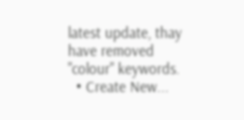latest update, thay have removed "colour" keywords.
  • Create New...